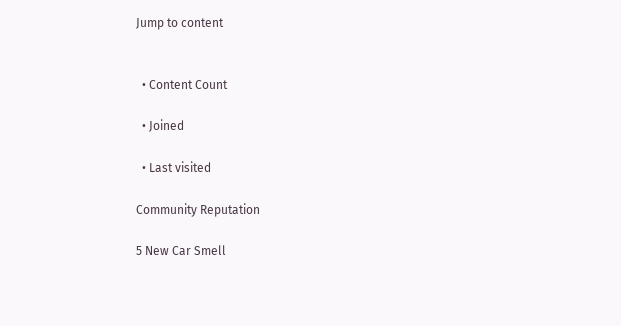Jump to content


  • Content Count

  • Joined

  • Last visited

Community Reputation

5 New Car Smell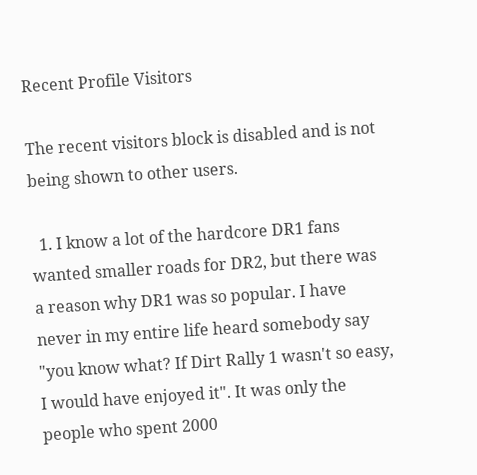Recent Profile Visitors

The recent visitors block is disabled and is not being shown to other users.

  1. I know a lot of the hardcore DR1 fans wanted smaller roads for DR2, but there was a reason why DR1 was so popular. I have never in my entire life heard somebody say "you know what? If Dirt Rally 1 wasn't so easy, I would have enjoyed it". It was only the people who spent 2000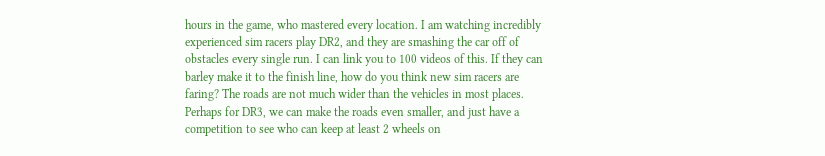hours in the game, who mastered every location. I am watching incredibly experienced sim racers play DR2, and they are smashing the car off of obstacles every single run. I can link you to 100 videos of this. If they can barley make it to the finish line, how do you think new sim racers are faring? The roads are not much wider than the vehicles in most places. Perhaps for DR3, we can make the roads even smaller, and just have a competition to see who can keep at least 2 wheels on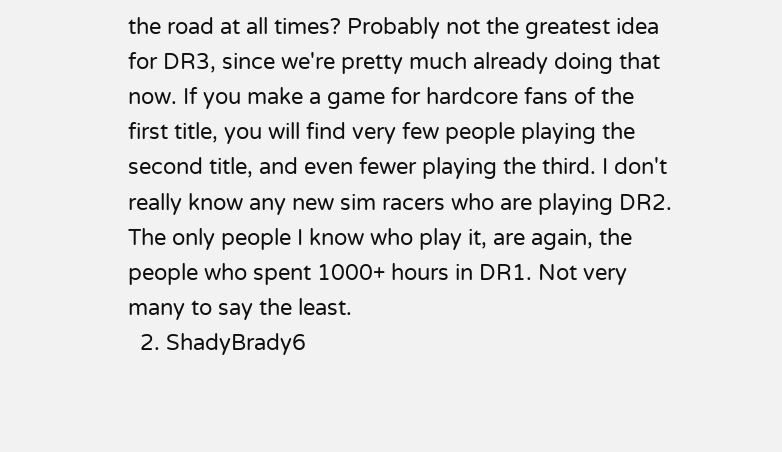the road at all times? Probably not the greatest idea for DR3, since we're pretty much already doing that now. If you make a game for hardcore fans of the first title, you will find very few people playing the second title, and even fewer playing the third. I don't really know any new sim racers who are playing DR2. The only people I know who play it, are again, the people who spent 1000+ hours in DR1. Not very many to say the least.
  2. ShadyBrady6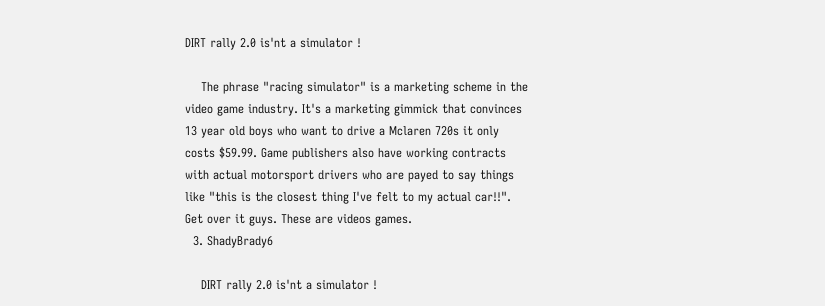DIRT rally 2.0 is'nt a simulator !

    The phrase "racing simulator" is a marketing scheme in the video game industry. It's a marketing gimmick that convinces 13 year old boys who want to drive a Mclaren 720s it only costs $59.99. Game publishers also have working contracts with actual motorsport drivers who are payed to say things like "this is the closest thing I've felt to my actual car!!". Get over it guys. These are videos games.
  3. ShadyBrady6

    DIRT rally 2.0 is'nt a simulator !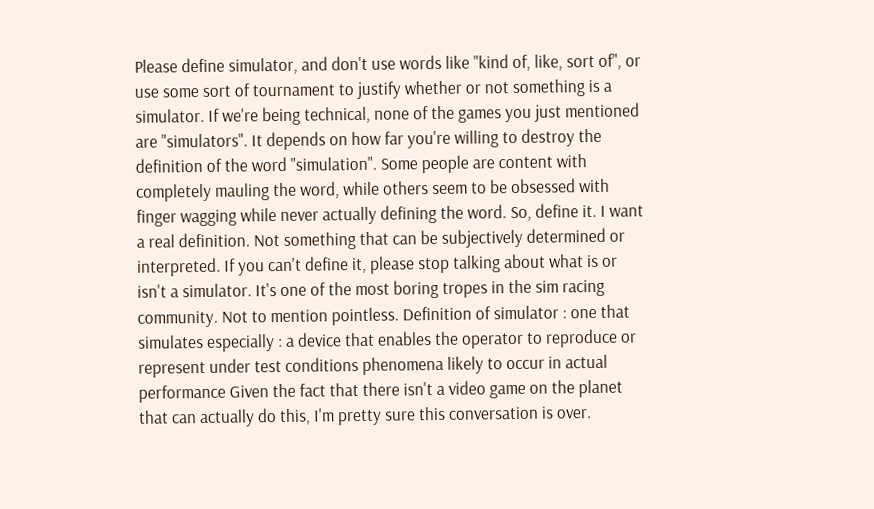Please define simulator, and don't use words like "kind of, like, sort of", or use some sort of tournament to justify whether or not something is a simulator. If we're being technical, none of the games you just mentioned are "simulators". It depends on how far you're willing to destroy the definition of the word "simulation". Some people are content with completely mauling the word, while others seem to be obsessed with finger wagging while never actually defining the word. So, define it. I want a real definition. Not something that can be subjectively determined or interpreted. If you can't define it, please stop talking about what is or isn't a simulator. It's one of the most boring tropes in the sim racing community. Not to mention pointless. Definition of simulator : one that simulates especially : a device that enables the operator to reproduce or represent under test conditions phenomena likely to occur in actual performance Given the fact that there isn't a video game on the planet that can actually do this, I'm pretty sure this conversation is over.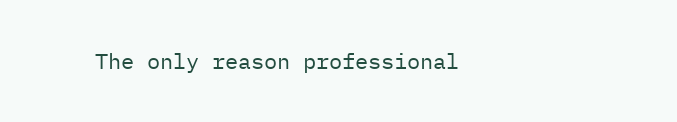The only reason professional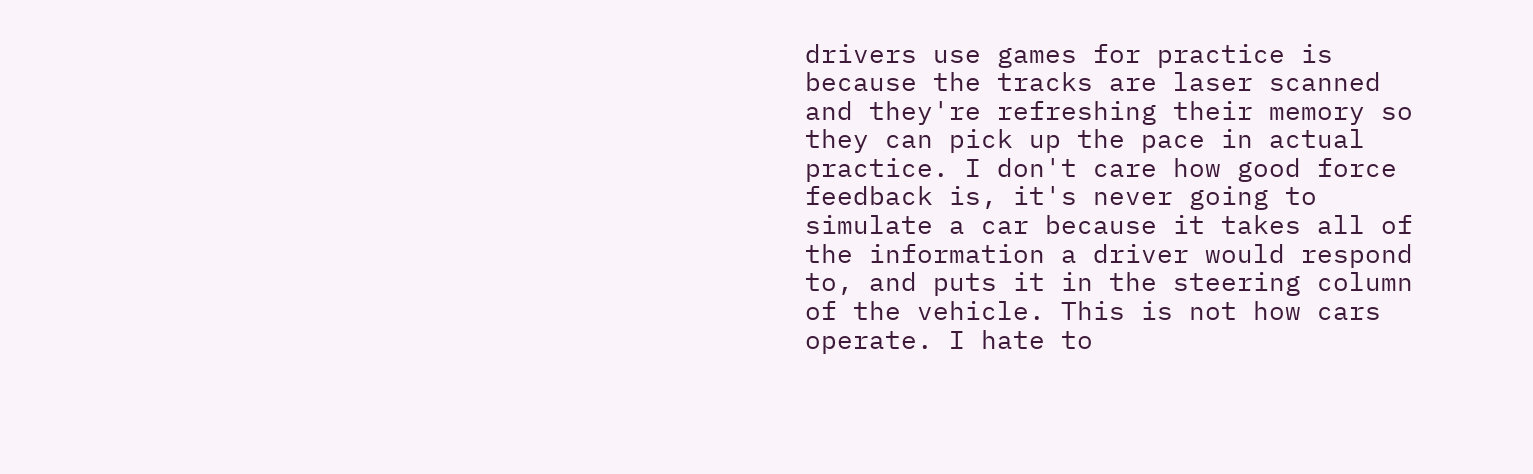drivers use games for practice is because the tracks are laser scanned and they're refreshing their memory so they can pick up the pace in actual practice. I don't care how good force feedback is, it's never going to simulate a car because it takes all of the information a driver would respond to, and puts it in the steering column of the vehicle. This is not how cars operate. I hate to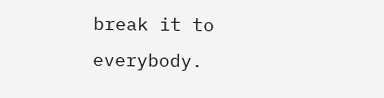break it to everybody.